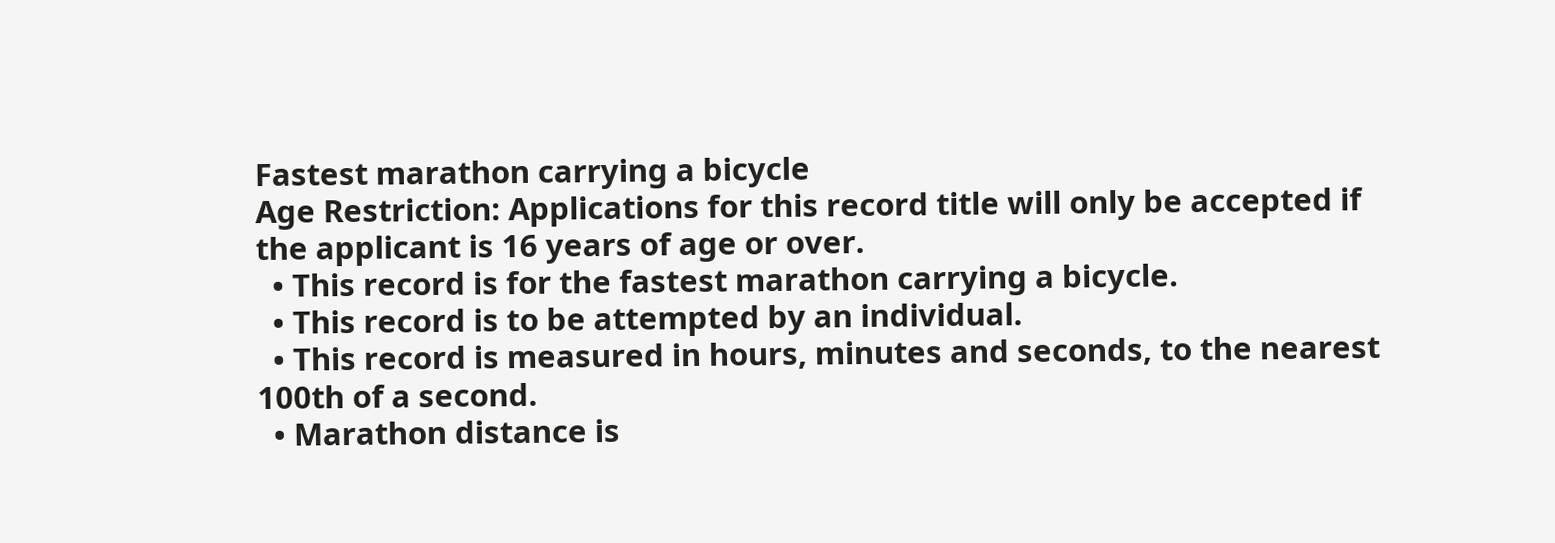Fastest marathon carrying a bicycle
Age Restriction: Applications for this record title will only be accepted if the applicant is 16 years of age or over.
  • This record is for the fastest marathon carrying a bicycle.
  • This record is to be attempted by an individual.
  • This record is measured in hours, minutes and seconds, to the nearest 100th of a second.
  • Marathon distance is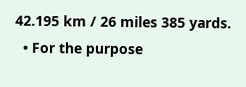42.195 km / 26 miles 385 yards.
  • For the purpose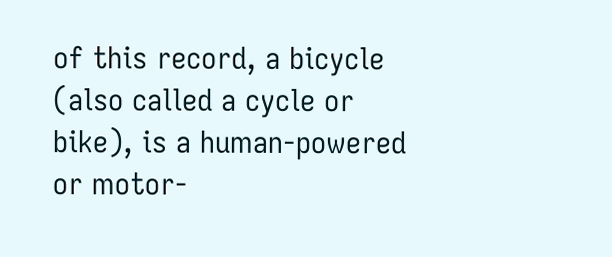of this record, a bicycle (also called a cycle or bike), is a human-powered or motor-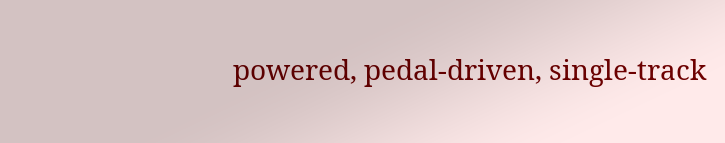powered, pedal-driven, single-track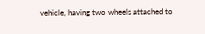vehicle, having two wheels attached to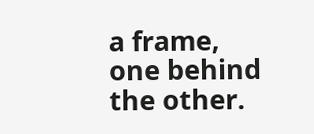a frame, one behind the other.